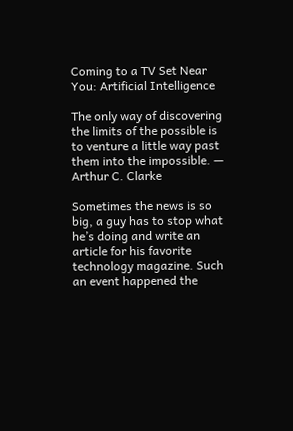Coming to a TV Set Near You: Artificial Intelligence

The only way of discovering the limits of the possible is to venture a little way past them into the impossible. — Arthur C. Clarke

Sometimes the news is so big, a guy has to stop what he’s doing and write an article for his favorite technology magazine. Such an event happened the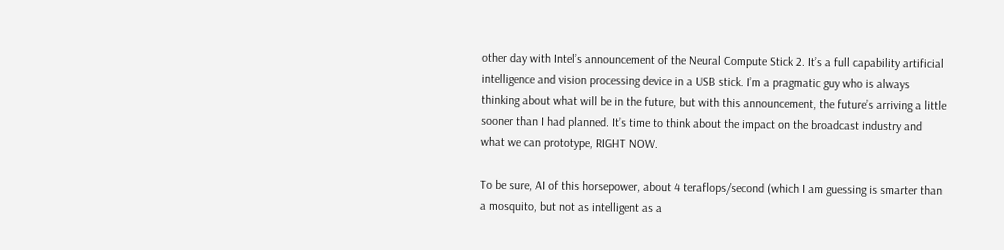other day with Intel’s announcement of the Neural Compute Stick 2. It’s a full capability artificial intelligence and vision processing device in a USB stick. I’m a pragmatic guy who is always thinking about what will be in the future, but with this announcement, the future’s arriving a little sooner than I had planned. It’s time to think about the impact on the broadcast industry and what we can prototype, RIGHT NOW.

To be sure, AI of this horsepower, about 4 teraflops/second (which I am guessing is smarter than a mosquito, but not as intelligent as a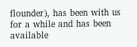flounder), has been with us for a while and has been available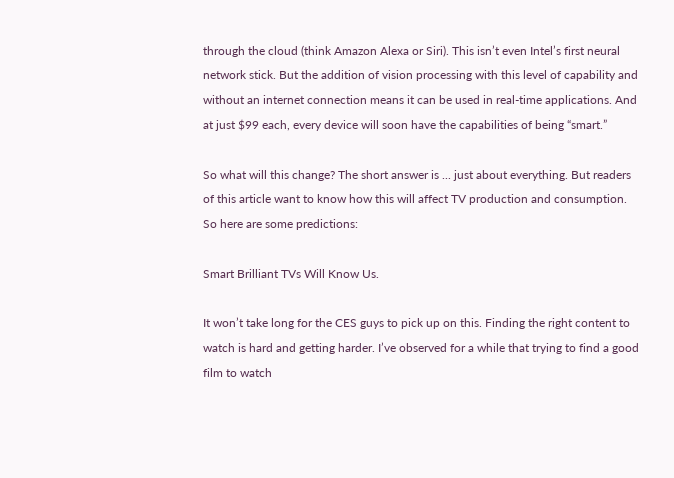through the cloud (think Amazon Alexa or Siri). This isn’t even Intel’s first neural network stick. But the addition of vision processing with this level of capability and without an internet connection means it can be used in real-time applications. And at just $99 each, every device will soon have the capabilities of being “smart.”

So what will this change? The short answer is ... just about everything. But readers of this article want to know how this will affect TV production and consumption. So here are some predictions:

Smart Brilliant TVs Will Know Us.

It won’t take long for the CES guys to pick up on this. Finding the right content to watch is hard and getting harder. I’ve observed for a while that trying to find a good film to watch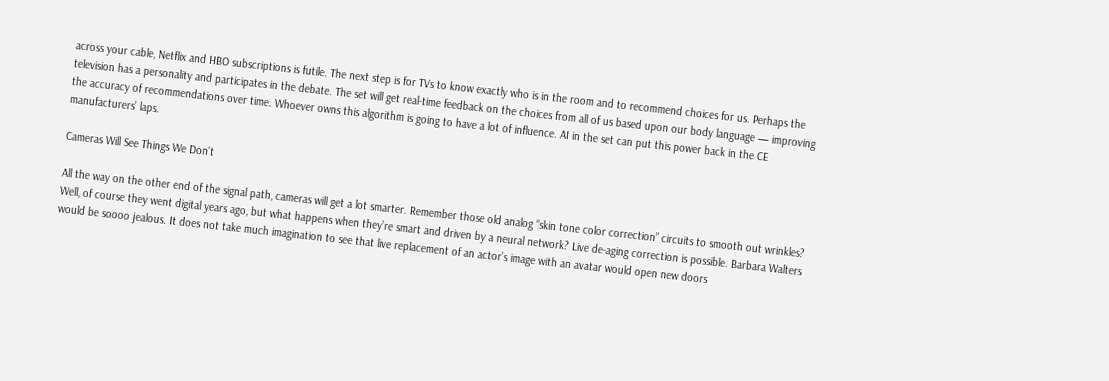across your cable, Netflix and HBO subscriptions is futile. The next step is for TVs to know exactly who is in the room and to recommend choices for us. Perhaps the television has a personality and participates in the debate. The set will get real-time feedback on the choices from all of us based upon our body language — improving the accuracy of recommendations over time. Whoever owns this algorithm is going to have a lot of influence. AI in the set can put this power back in the CE manufacturers’ laps.

Cameras Will See Things We Don’t

All the way on the other end of the signal path, cameras will get a lot smarter. Remember those old analog “skin tone color correction” circuits to smooth out wrinkles? Well, of course they went digital years ago, but what happens when they’re smart and driven by a neural network? Live de-aging correction is possible. Barbara Walters would be soooo jealous. It does not take much imagination to see that live replacement of an actor’s image with an avatar would open new doors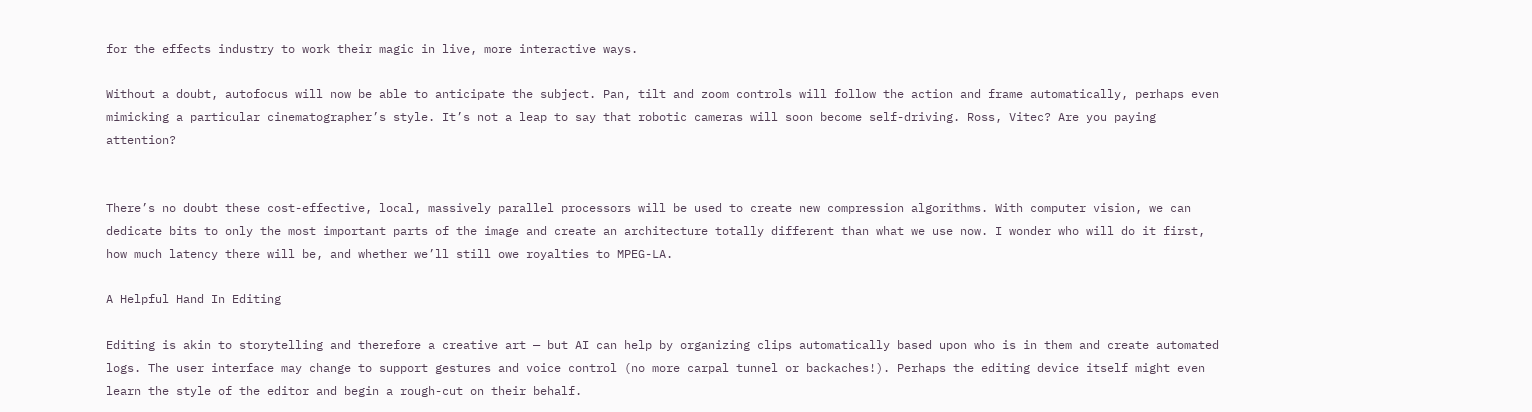for the effects industry to work their magic in live, more interactive ways.

Without a doubt, autofocus will now be able to anticipate the subject. Pan, tilt and zoom controls will follow the action and frame automatically, perhaps even mimicking a particular cinematographer’s style. It’s not a leap to say that robotic cameras will soon become self-driving. Ross, Vitec? Are you paying attention?


There’s no doubt these cost-effective, local, massively parallel processors will be used to create new compression algorithms. With computer vision, we can dedicate bits to only the most important parts of the image and create an architecture totally different than what we use now. I wonder who will do it first, how much latency there will be, and whether we’ll still owe royalties to MPEG-LA.

A Helpful Hand In Editing

Editing is akin to storytelling and therefore a creative art — but AI can help by organizing clips automatically based upon who is in them and create automated logs. The user interface may change to support gestures and voice control (no more carpal tunnel or backaches!). Perhaps the editing device itself might even learn the style of the editor and begin a rough-cut on their behalf.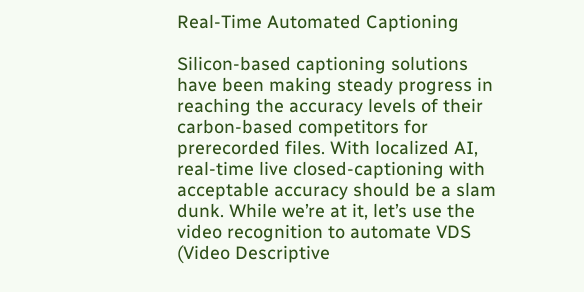Real-Time Automated Captioning

Silicon-based captioning solutions have been making steady progress in reaching the accuracy levels of their carbon-based competitors for prerecorded files. With localized AI, real-time live closed-captioning with acceptable accuracy should be a slam dunk. While we’re at it, let’s use the video recognition to automate VDS (Video Descriptive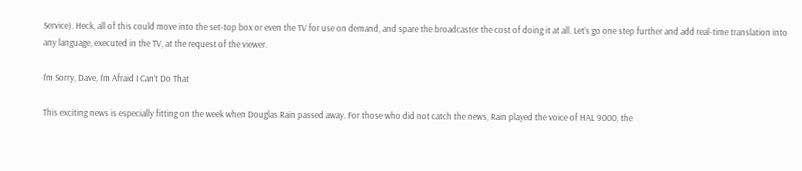Service). Heck, all of this could move into the set-top box or even the TV for use on demand, and spare the broadcaster the cost of doing it at all. Let’s go one step further and add real-time translation into any language, executed in the TV, at the request of the viewer.

I’m Sorry, Dave, I’m Afraid I Can’t Do That

This exciting news is especially fitting on the week when Douglas Rain passed away. For those who did not catch the news, Rain played the voice of HAL 9000, the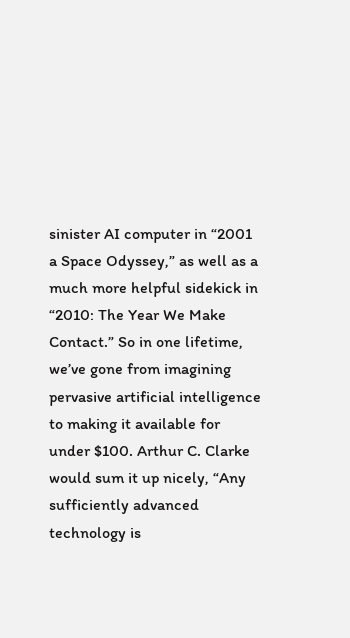sinister AI computer in “2001 a Space Odyssey,” as well as a much more helpful sidekick in “2010: The Year We Make Contact.” So in one lifetime, we’ve gone from imagining pervasive artificial intelligence to making it available for under $100. Arthur C. Clarke would sum it up nicely, “Any sufficiently advanced technology is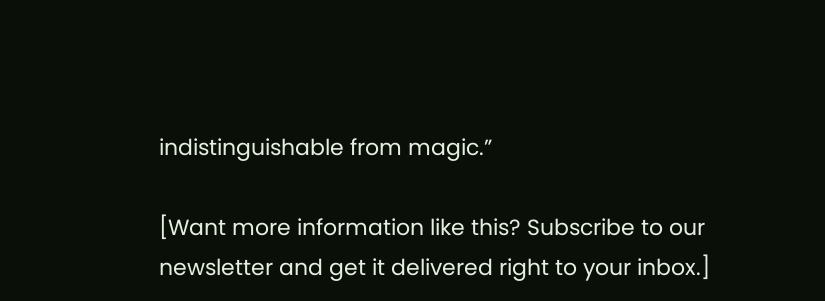indistinguishable from magic.”

[Want more information like this? Subscribe to our newsletter and get it delivered right to your inbox.]